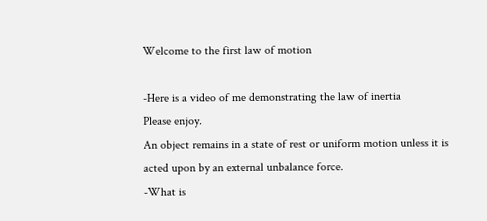Welcome to the first law of motion

-Here is a video of me demonstrating the law of inertia
Please enjoy.
An object remains in a state of rest or uniform motion unless it is acted upon by an external unbalance force.
-What is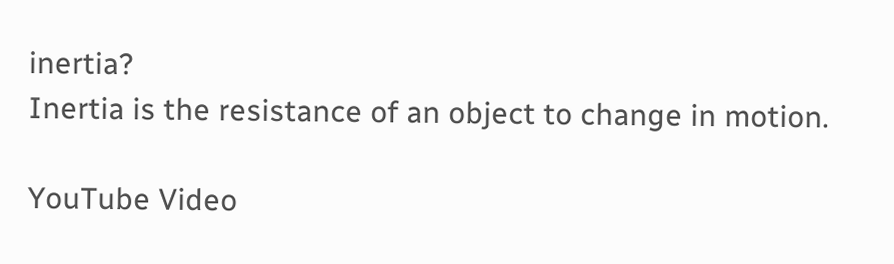inertia?
Inertia is the resistance of an object to change in motion.

YouTube Video